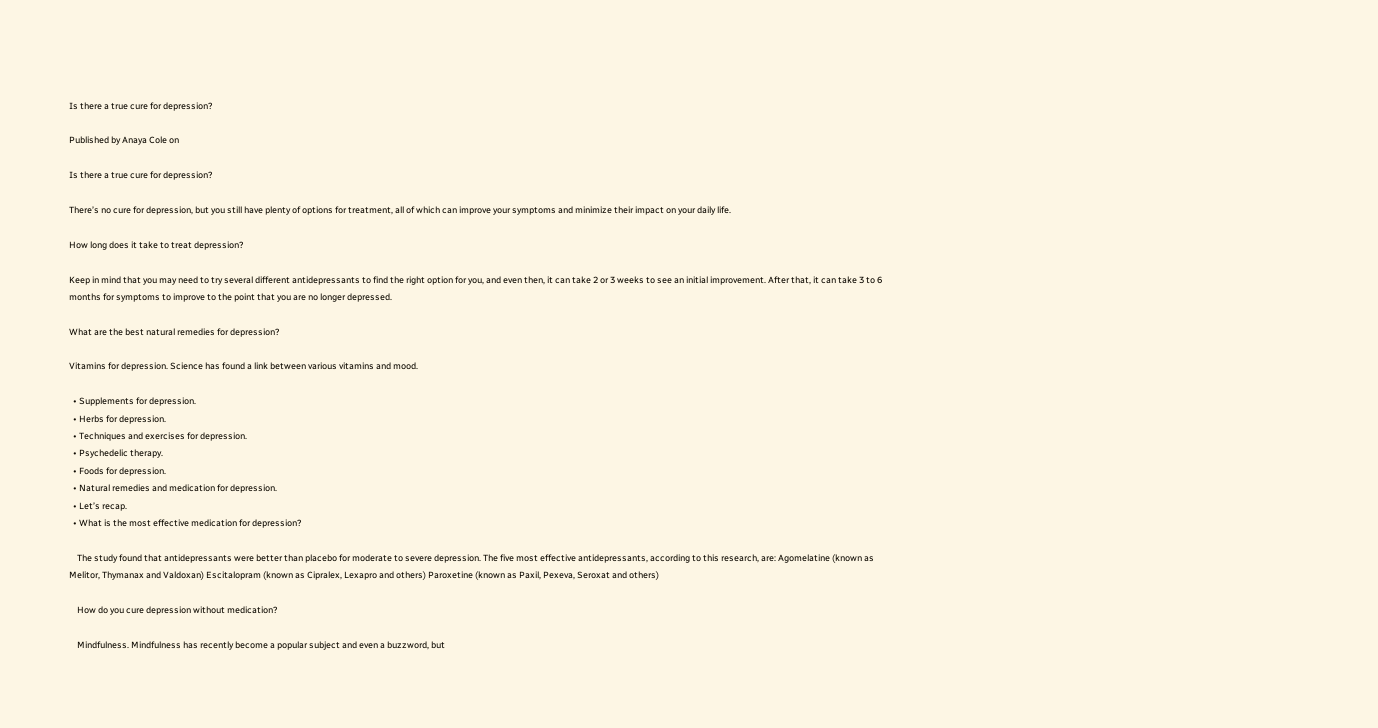Is there a true cure for depression?

Published by Anaya Cole on

Is there a true cure for depression?

There’s no cure for depression, but you still have plenty of options for treatment, all of which can improve your symptoms and minimize their impact on your daily life.

How long does it take to treat depression?

Keep in mind that you may need to try several different antidepressants to find the right option for you, and even then, it can take 2 or 3 weeks to see an initial improvement. After that, it can take 3 to 6 months for symptoms to improve to the point that you are no longer depressed.

What are the best natural remedies for depression?

Vitamins for depression. Science has found a link between various vitamins and mood.

  • Supplements for depression.
  • Herbs for depression.
  • Techniques and exercises for depression.
  • Psychedelic therapy.
  • Foods for depression.
  • Natural remedies and medication for depression.
  • Let’s recap.
  • What is the most effective medication for depression?

    The study found that antidepressants were better than placebo for moderate to severe depression. The five most effective antidepressants, according to this research, are: Agomelatine (known as Melitor, Thymanax and Valdoxan) Escitalopram (known as Cipralex, Lexapro and others) Paroxetine (known as Paxil, Pexeva, Seroxat and others)

    How do you cure depression without medication?

    Mindfulness. Mindfulness has recently become a popular subject and even a buzzword, but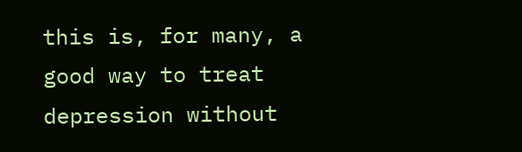this is, for many, a good way to treat depression without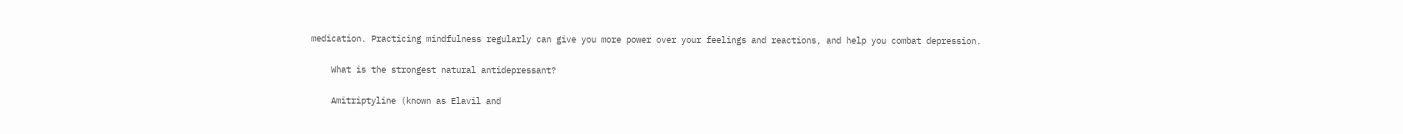medication. Practicing mindfulness regularly can give you more power over your feelings and reactions, and help you combat depression.

    What is the strongest natural antidepressant?

    Amitriptyline (known as Elavil and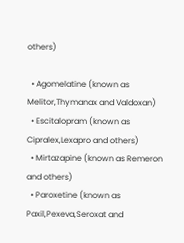others)

  • Agomelatine (known as Melitor,Thymanax and Valdoxan)
  • Escitalopram (known as Cipralex,Lexapro and others)
  • Mirtazapine (known as Remeron and others)
  • Paroxetine (known as Paxil,Pexeva,Seroxat and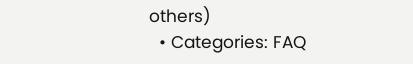others)
  • Categories: FAQ